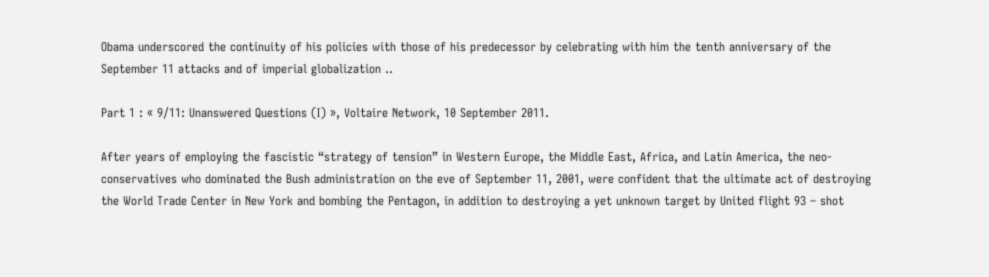Obama underscored the continuity of his policies with those of his predecessor by celebrating with him the tenth anniversary of the September 11 attacks and of imperial globalization ..

Part 1 : « 9/11: Unanswered Questions (I) », Voltaire Network, 10 September 2011.

After years of employing the fascistic “strategy of tension” in Western Europe, the Middle East, Africa, and Latin America, the neo-conservatives who dominated the Bush administration on the eve of September 11, 2001, were confident that the ultimate act of destroying the World Trade Center in New York and bombing the Pentagon, in addition to destroying a yet unknown target by United flight 93 – shot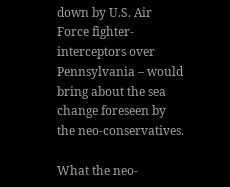down by U.S. Air Force fighter-interceptors over Pennsylvania – would bring about the sea change foreseen by the neo-conservatives.

What the neo-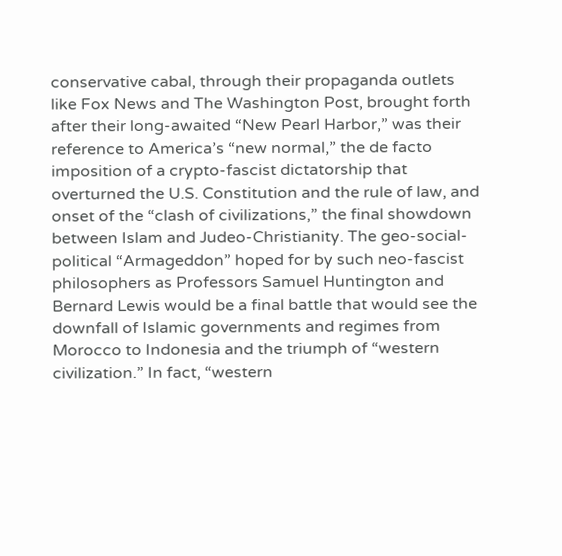conservative cabal, through their propaganda outlets like Fox News and The Washington Post, brought forth after their long-awaited “New Pearl Harbor,” was their reference to America’s “new normal,” the de facto imposition of a crypto-fascist dictatorship that overturned the U.S. Constitution and the rule of law, and onset of the “clash of civilizations,” the final showdown between Islam and Judeo-Christianity. The geo-social-political “Armageddon” hoped for by such neo-fascist philosophers as Professors Samuel Huntington and Bernard Lewis would be a final battle that would see the downfall of Islamic governments and regimes from Morocco to Indonesia and the triumph of “western civilization.” In fact, “western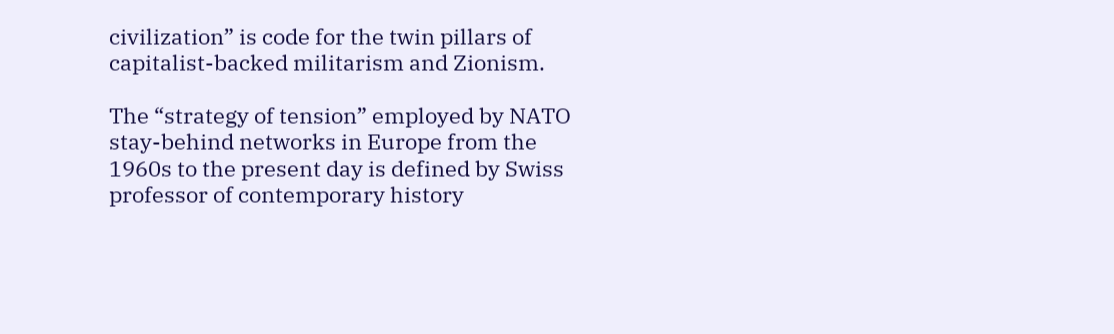civilization” is code for the twin pillars of capitalist-backed militarism and Zionism.

The “strategy of tension” employed by NATO stay-behind networks in Europe from the 1960s to the present day is defined by Swiss professor of contemporary history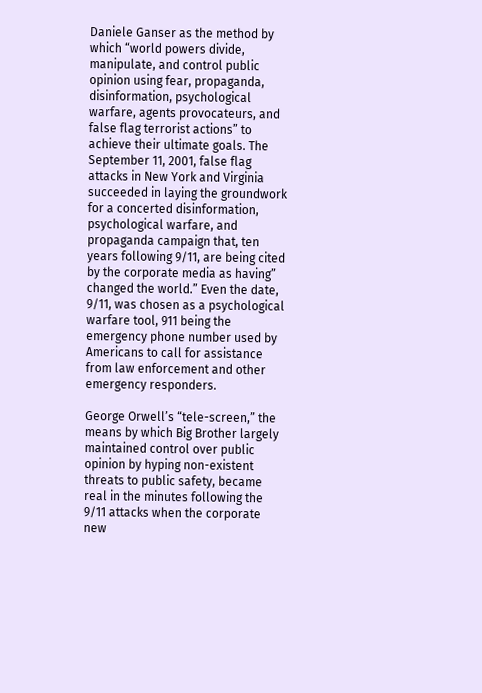Daniele Ganser as the method by which “world powers divide, manipulate, and control public opinion using fear, propaganda, disinformation, psychological warfare, agents provocateurs, and false flag terrorist actions” to achieve their ultimate goals. The September 11, 2001, false flag attacks in New York and Virginia succeeded in laying the groundwork for a concerted disinformation, psychological warfare, and propaganda campaign that, ten years following 9/11, are being cited by the corporate media as having” changed the world.” Even the date, 9/11, was chosen as a psychological warfare tool, 911 being the emergency phone number used by Americans to call for assistance from law enforcement and other emergency responders.

George Orwell’s “tele-screen,” the means by which Big Brother largely maintained control over public opinion by hyping non-existent threats to public safety, became real in the minutes following the 9/11 attacks when the corporate new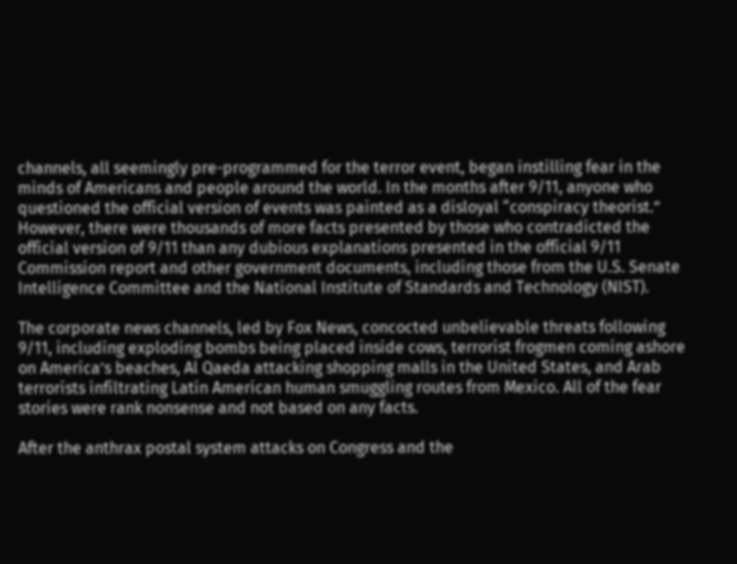channels, all seemingly pre-programmed for the terror event, began instilling fear in the minds of Americans and people around the world. In the months after 9/11, anyone who questioned the official version of events was painted as a disloyal “conspiracy theorist.” However, there were thousands of more facts presented by those who contradicted the official version of 9/11 than any dubious explanations presented in the official 9/11 Commission report and other government documents, including those from the U.S. Senate Intelligence Committee and the National Institute of Standards and Technology (NIST).

The corporate news channels, led by Fox News, concocted unbelievable threats following 9/11, including exploding bombs being placed inside cows, terrorist frogmen coming ashore on America’s beaches, Al Qaeda attacking shopping malls in the United States, and Arab terrorists infiltrating Latin American human smuggling routes from Mexico. All of the fear stories were rank nonsense and not based on any facts.

After the anthrax postal system attacks on Congress and the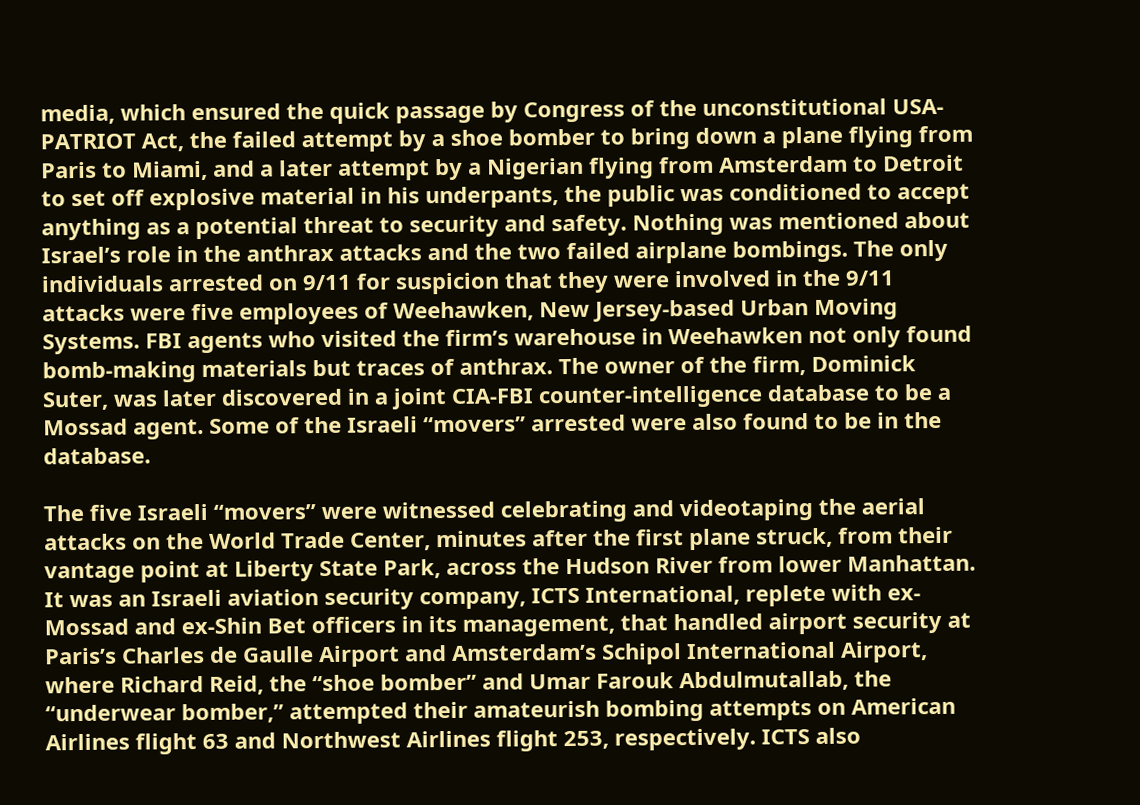media, which ensured the quick passage by Congress of the unconstitutional USA-PATRIOT Act, the failed attempt by a shoe bomber to bring down a plane flying from Paris to Miami, and a later attempt by a Nigerian flying from Amsterdam to Detroit to set off explosive material in his underpants, the public was conditioned to accept anything as a potential threat to security and safety. Nothing was mentioned about Israel’s role in the anthrax attacks and the two failed airplane bombings. The only individuals arrested on 9/11 for suspicion that they were involved in the 9/11 attacks were five employees of Weehawken, New Jersey-based Urban Moving Systems. FBI agents who visited the firm’s warehouse in Weehawken not only found bomb-making materials but traces of anthrax. The owner of the firm, Dominick Suter, was later discovered in a joint CIA-FBI counter-intelligence database to be a Mossad agent. Some of the Israeli “movers” arrested were also found to be in the database.

The five Israeli “movers” were witnessed celebrating and videotaping the aerial attacks on the World Trade Center, minutes after the first plane struck, from their vantage point at Liberty State Park, across the Hudson River from lower Manhattan. It was an Israeli aviation security company, ICTS International, replete with ex-Mossad and ex-Shin Bet officers in its management, that handled airport security at Paris’s Charles de Gaulle Airport and Amsterdam’s Schipol International Airport, where Richard Reid, the “shoe bomber” and Umar Farouk Abdulmutallab, the “underwear bomber,” attempted their amateurish bombing attempts on American Airlines flight 63 and Northwest Airlines flight 253, respectively. ICTS also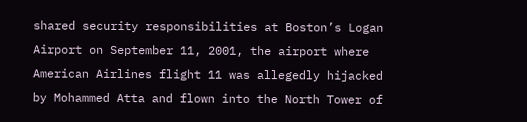shared security responsibilities at Boston’s Logan Airport on September 11, 2001, the airport where American Airlines flight 11 was allegedly hijacked by Mohammed Atta and flown into the North Tower of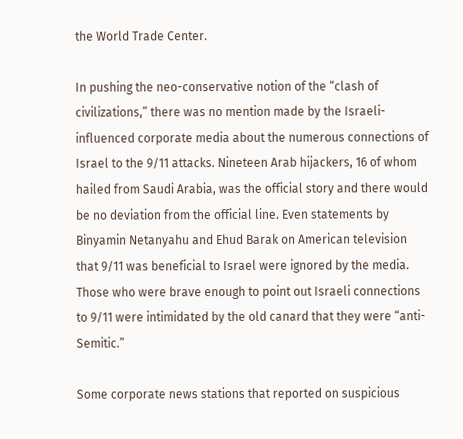the World Trade Center.

In pushing the neo-conservative notion of the “clash of civilizations,” there was no mention made by the Israeli-influenced corporate media about the numerous connections of Israel to the 9/11 attacks. Nineteen Arab hijackers, 16 of whom hailed from Saudi Arabia, was the official story and there would be no deviation from the official line. Even statements by Binyamin Netanyahu and Ehud Barak on American television that 9/11 was beneficial to Israel were ignored by the media. Those who were brave enough to point out Israeli connections to 9/11 were intimidated by the old canard that they were “anti-Semitic.”

Some corporate news stations that reported on suspicious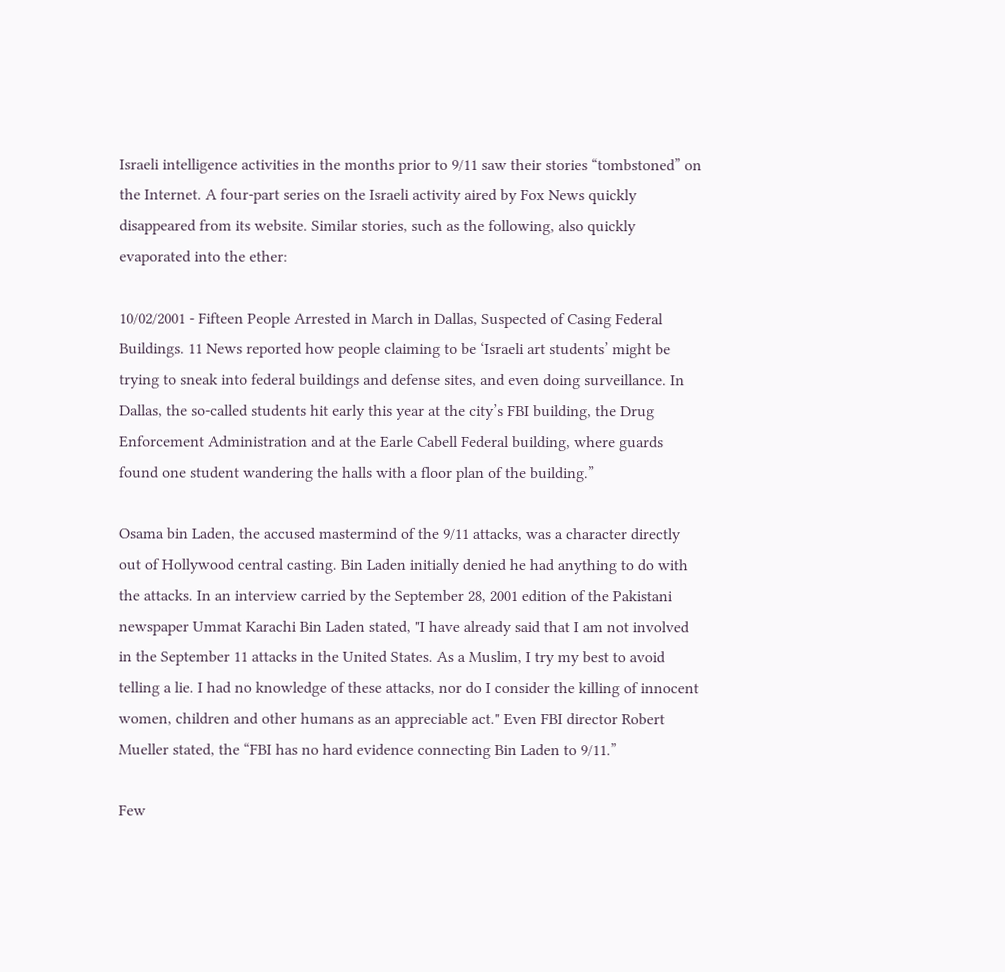Israeli intelligence activities in the months prior to 9/11 saw their stories “tombstoned” on the Internet. A four-part series on the Israeli activity aired by Fox News quickly disappeared from its website. Similar stories, such as the following, also quickly evaporated into the ether:

10/02/2001 - Fifteen People Arrested in March in Dallas, Suspected of Casing Federal Buildings. 11 News reported how people claiming to be ‘Israeli art students’ might be trying to sneak into federal buildings and defense sites, and even doing surveillance. In Dallas, the so-called students hit early this year at the city’s FBI building, the Drug Enforcement Administration and at the Earle Cabell Federal building, where guards found one student wandering the halls with a floor plan of the building.”

Osama bin Laden, the accused mastermind of the 9/11 attacks, was a character directly out of Hollywood central casting. Bin Laden initially denied he had anything to do with the attacks. In an interview carried by the September 28, 2001 edition of the Pakistani newspaper Ummat Karachi Bin Laden stated, "I have already said that I am not involved in the September 11 attacks in the United States. As a Muslim, I try my best to avoid telling a lie. I had no knowledge of these attacks, nor do I consider the killing of innocent women, children and other humans as an appreciable act." Even FBI director Robert Mueller stated, the “FBI has no hard evidence connecting Bin Laden to 9/11.”

Few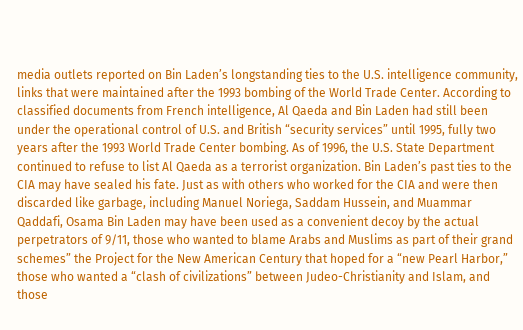media outlets reported on Bin Laden’s longstanding ties to the U.S. intelligence community, links that were maintained after the 1993 bombing of the World Trade Center. According to classified documents from French intelligence, Al Qaeda and Bin Laden had still been under the operational control of U.S. and British “security services” until 1995, fully two years after the 1993 World Trade Center bombing. As of 1996, the U.S. State Department continued to refuse to list Al Qaeda as a terrorist organization. Bin Laden’s past ties to the CIA may have sealed his fate. Just as with others who worked for the CIA and were then discarded like garbage, including Manuel Noriega, Saddam Hussein, and Muammar Qaddafi, Osama Bin Laden may have been used as a convenient decoy by the actual perpetrators of 9/11, those who wanted to blame Arabs and Muslims as part of their grand schemes” the Project for the New American Century that hoped for a “new Pearl Harbor,” those who wanted a “clash of civilizations” between Judeo-Christianity and Islam, and those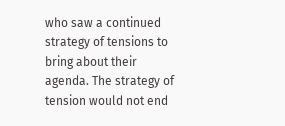who saw a continued strategy of tensions to bring about their agenda. The strategy of tension would not end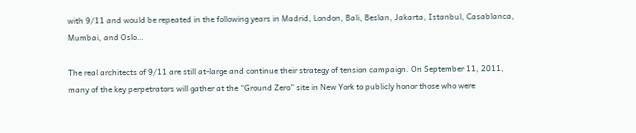with 9/11 and would be repeated in the following years in Madrid, London, Bali, Beslan, Jakarta, Istanbul, Casablanca, Mumbai, and Oslo…

The real architects of 9/11 are still at-large and continue their strategy of tension campaign. On September 11, 2011, many of the key perpetrators will gather at the “Ground Zero” site in New York to publicly honor those who were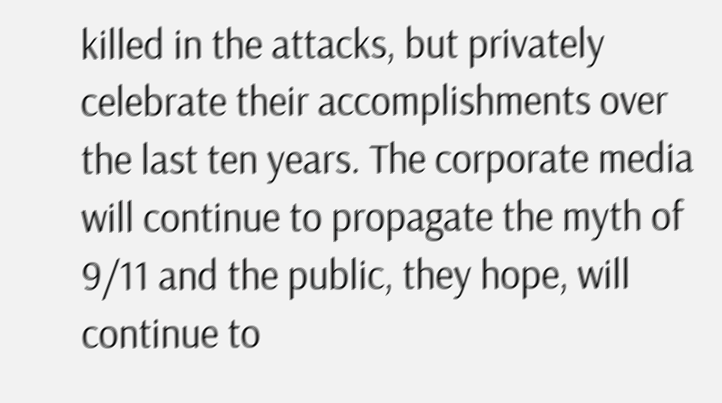killed in the attacks, but privately celebrate their accomplishments over the last ten years. The corporate media will continue to propagate the myth of 9/11 and the public, they hope, will continue to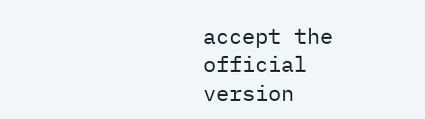accept the official version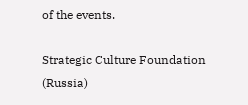of the events.

Strategic Culture Foundation (Russia)